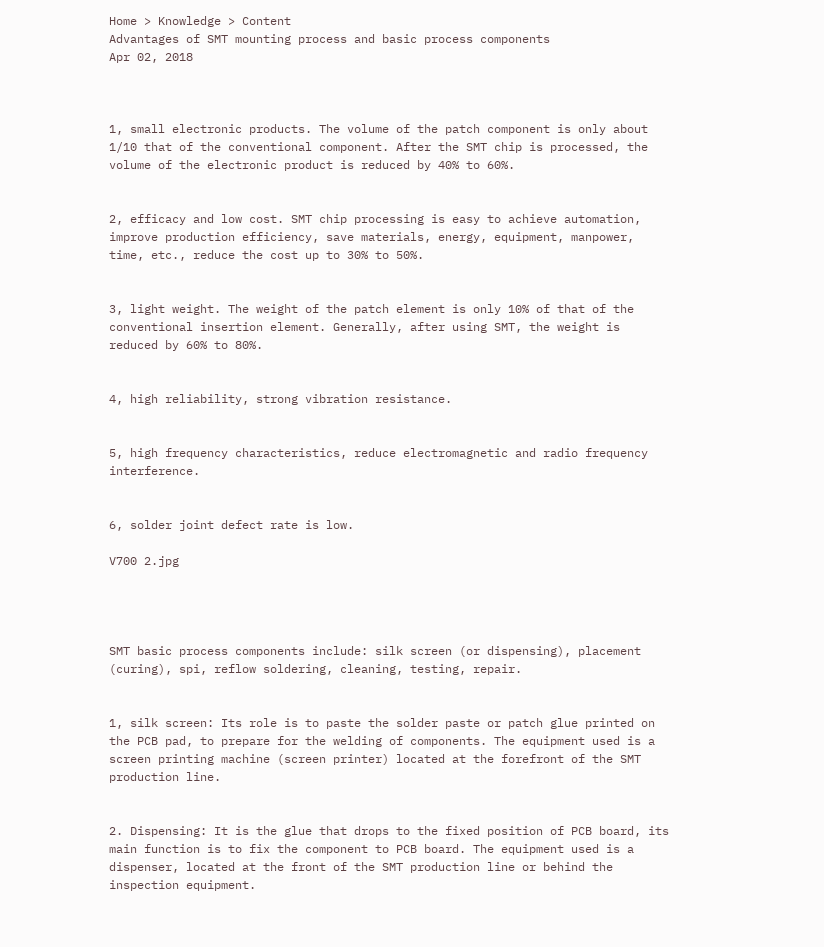Home > Knowledge > Content
Advantages of SMT mounting process and basic process components
Apr 02, 2018



1, small electronic products. The volume of the patch component is only about 1/10 that of the conventional component. After the SMT chip is processed, the volume of the electronic product is reduced by 40% to 60%.


2, efficacy and low cost. SMT chip processing is easy to achieve automation, improve production efficiency, save materials, energy, equipment, manpower, time, etc., reduce the cost up to 30% to 50%.


3, light weight. The weight of the patch element is only 10% of that of the conventional insertion element. Generally, after using SMT, the weight is reduced by 60% to 80%.


4, high reliability, strong vibration resistance.


5, high frequency characteristics, reduce electromagnetic and radio frequency interference.


6, solder joint defect rate is low.

V700 2.jpg




SMT basic process components include: silk screen (or dispensing), placement (curing), spi, reflow soldering, cleaning, testing, repair.


1, silk screen: Its role is to paste the solder paste or patch glue printed on the PCB pad, to prepare for the welding of components. The equipment used is a screen printing machine (screen printer) located at the forefront of the SMT production line.


2. Dispensing: It is the glue that drops to the fixed position of PCB board, its main function is to fix the component to PCB board. The equipment used is a dispenser, located at the front of the SMT production line or behind the inspection equipment.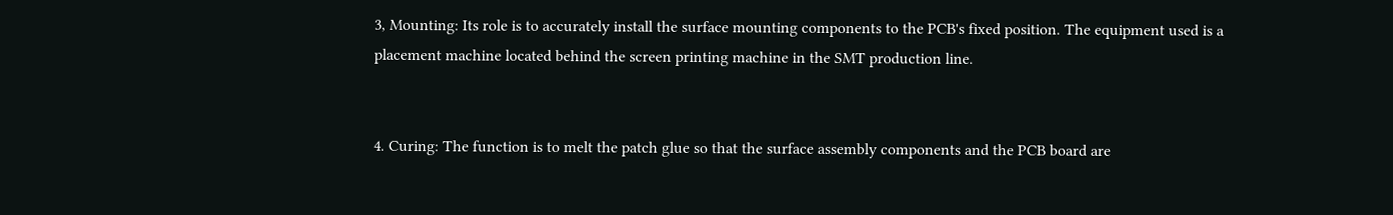3, Mounting: Its role is to accurately install the surface mounting components to the PCB's fixed position. The equipment used is a placement machine located behind the screen printing machine in the SMT production line.


4. Curing: The function is to melt the patch glue so that the surface assembly components and the PCB board are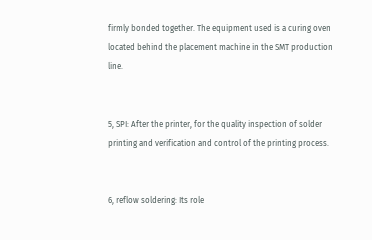firmly bonded together. The equipment used is a curing oven located behind the placement machine in the SMT production line.


5, SPI: After the printer, for the quality inspection of solder printing and verification and control of the printing process.


6, reflow soldering: Its role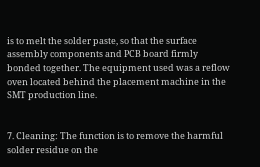is to melt the solder paste, so that the surface assembly components and PCB board firmly bonded together. The equipment used was a reflow oven located behind the placement machine in the SMT production line.


7. Cleaning: The function is to remove the harmful solder residue on the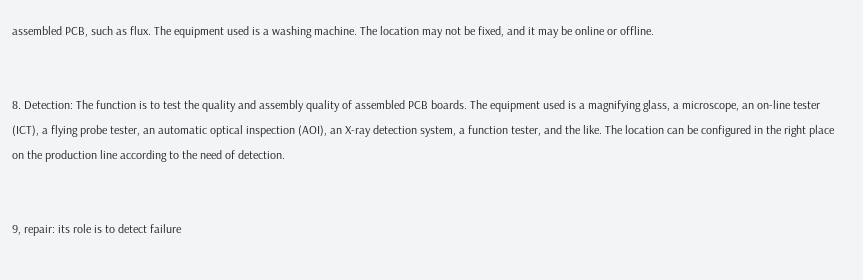assembled PCB, such as flux. The equipment used is a washing machine. The location may not be fixed, and it may be online or offline.


8. Detection: The function is to test the quality and assembly quality of assembled PCB boards. The equipment used is a magnifying glass, a microscope, an on-line tester (ICT), a flying probe tester, an automatic optical inspection (AOI), an X-ray detection system, a function tester, and the like. The location can be configured in the right place on the production line according to the need of detection.


9, repair: its role is to detect failure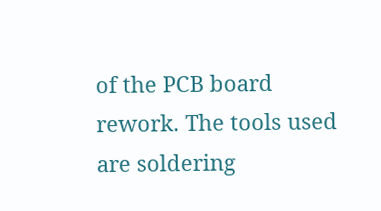of the PCB board rework. The tools used are soldering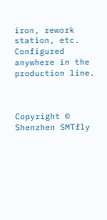iron, rework station, etc. Configured anywhere in the production line.



Copyright © Shenzhen SMTfly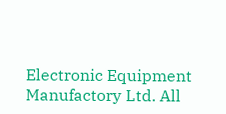Electronic Equipment Manufactory Ltd. All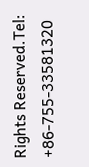Rights Reserved.Tel: +86-755-33581320